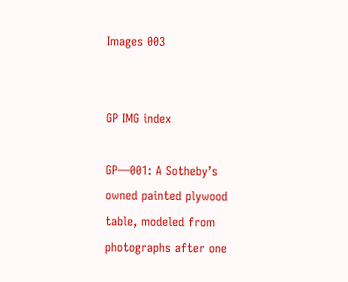Images 003


GP IMG index

GP—001: A Sotheby’s owned painted plywood table, modeled from photographs after one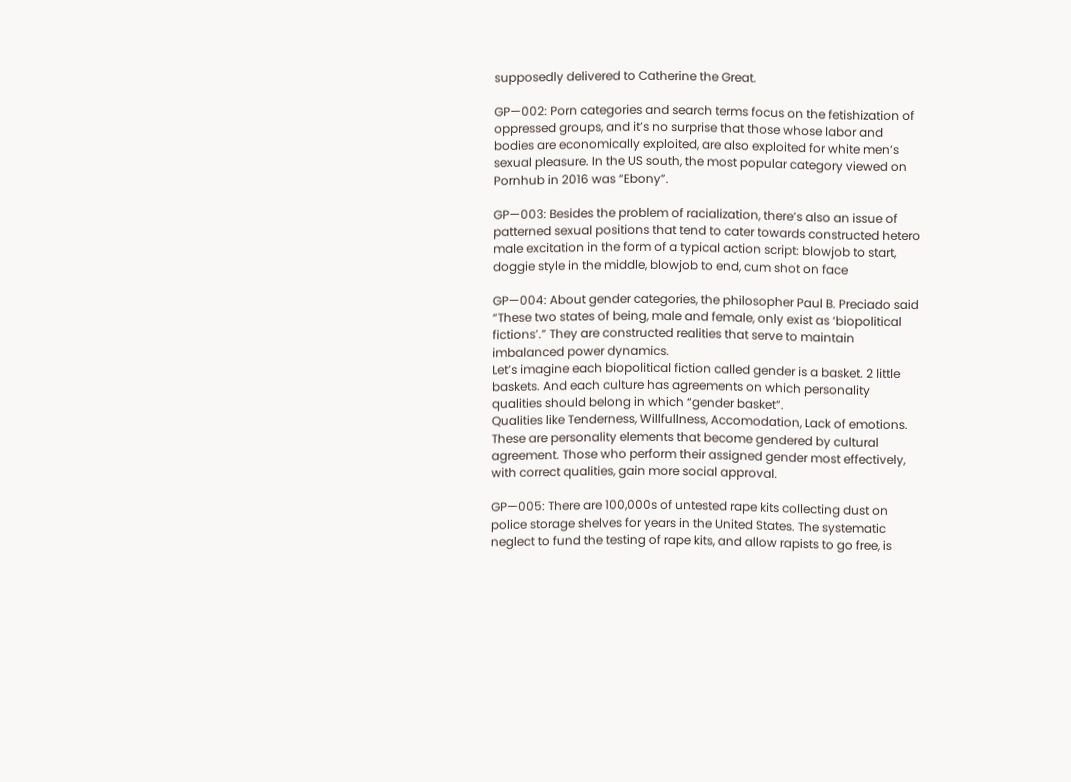supposedly delivered to Catherine the Great.

GP—002: Porn categories and search terms focus on the fetishization of oppressed groups, and it’s no surprise that those whose labor and bodies are economically exploited, are also exploited for white men’s sexual pleasure. In the US south, the most popular category viewed on Pornhub in 2016 was “Ebony”.

GP—003: Besides the problem of racialization, there’s also an issue of patterned sexual positions that tend to cater towards constructed hetero male excitation in the form of a typical action script: blowjob to start, doggie style in the middle, blowjob to end, cum shot on face

GP—004: About gender categories, the philosopher Paul B. Preciado said “These two states of being, male and female, only exist as ‘biopolitical fictions’.” They are constructed realities that serve to maintain imbalanced power dynamics.
Let’s imagine each biopolitical fiction called gender is a basket. 2 little baskets. And each culture has agreements on which personality qualities should belong in which “gender basket”.
Qualities like Tenderness, Willfullness, Accomodation, Lack of emotions. These are personality elements that become gendered by cultural agreement. Those who perform their assigned gender most effectively, with correct qualities, gain more social approval.

GP—005: There are 100,000s of untested rape kits collecting dust on police storage shelves for years in the United States. The systematic neglect to fund the testing of rape kits, and allow rapists to go free, is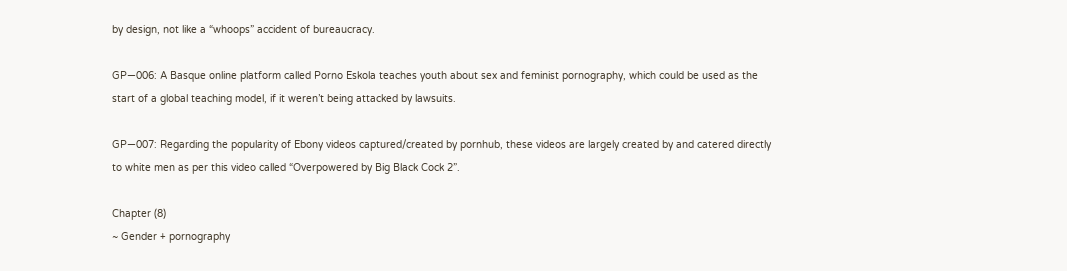by design, not like a “whoops” accident of bureaucracy.

GP—006: A Basque online platform called Porno Eskola teaches youth about sex and feminist pornography, which could be used as the start of a global teaching model, if it weren’t being attacked by lawsuits.

GP—007: Regarding the popularity of Ebony videos captured/created by pornhub, these videos are largely created by and catered directly to white men as per this video called “Overpowered by Big Black Cock 2”.

Chapter (8)
~ Gender + pornography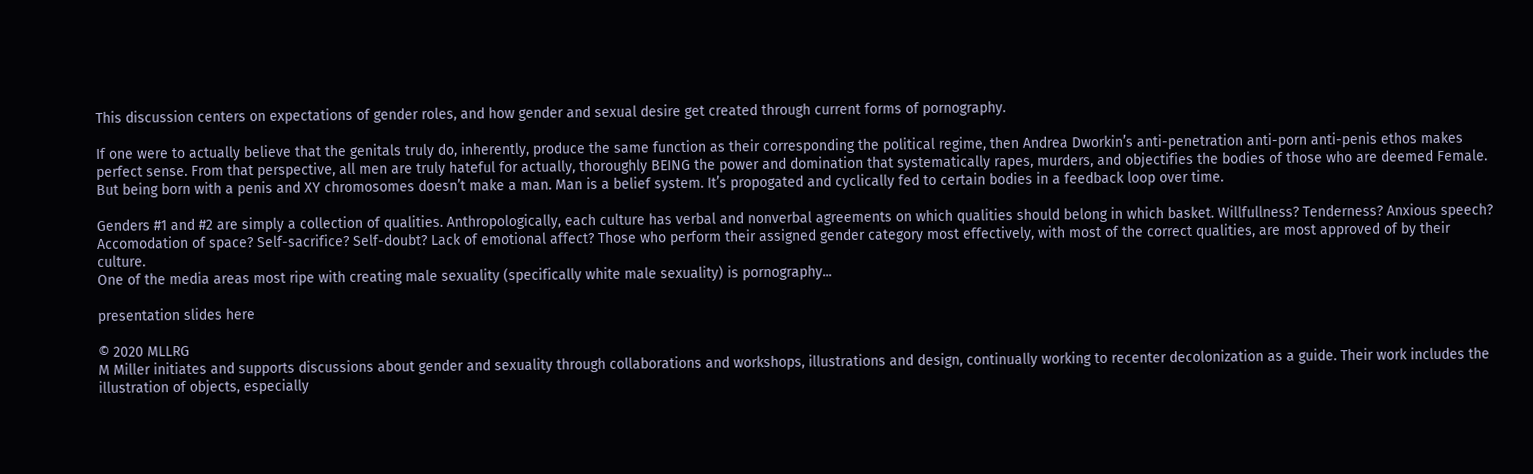This discussion centers on expectations of gender roles, and how gender and sexual desire get created through current forms of pornography.

If one were to actually believe that the genitals truly do, inherently, produce the same function as their corresponding the political regime, then Andrea Dworkin’s anti-penetration anti-porn anti-penis ethos makes perfect sense. From that perspective, all men are truly hateful for actually, thoroughly BEING the power and domination that systematically rapes, murders, and objectifies the bodies of those who are deemed Female.
But being born with a penis and XY chromosomes doesn’t make a man. Man is a belief system. It’s propogated and cyclically fed to certain bodies in a feedback loop over time.

Genders #1 and #2 are simply a collection of qualities. Anthropologically, each culture has verbal and nonverbal agreements on which qualities should belong in which basket. Willfullness? Tenderness? Anxious speech? Accomodation of space? Self-sacrifice? Self-doubt? Lack of emotional affect? Those who perform their assigned gender category most effectively, with most of the correct qualities, are most approved of by their culture.
One of the media areas most ripe with creating male sexuality (specifically white male sexuality) is pornography...

presentation slides here

© 2020 MLLRG
M Miller initiates and supports discussions about gender and sexuality through collaborations and workshops, illustrations and design, continually working to recenter decolonization as a guide. Their work includes the illustration of objects, especially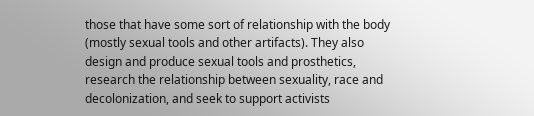those that have some sort of relationship with the body (mostly sexual tools and other artifacts). They also design and produce sexual tools and prosthetics, research the relationship between sexuality, race and decolonization, and seek to support activists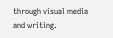through visual media and writing.